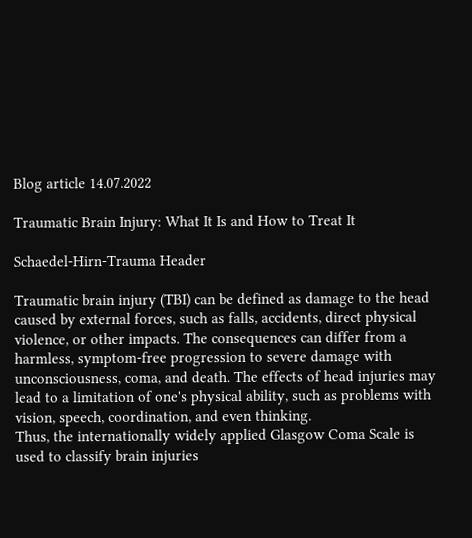Blog article 14.07.2022

Traumatic Brain Injury: What It Is and How to Treat It

Schaedel-Hirn-Trauma Header

Traumatic brain injury (TBI) can be defined as damage to the head caused by external forces, such as falls, accidents, direct physical violence, or other impacts. The consequences can differ from a harmless, symptom-free progression to severe damage with unconsciousness, coma, and death. The effects of head injuries may lead to a limitation of one's physical ability, such as problems with vision, speech, coordination, and even thinking.
Thus, the internationally widely applied Glasgow Coma Scale is used to classify brain injuries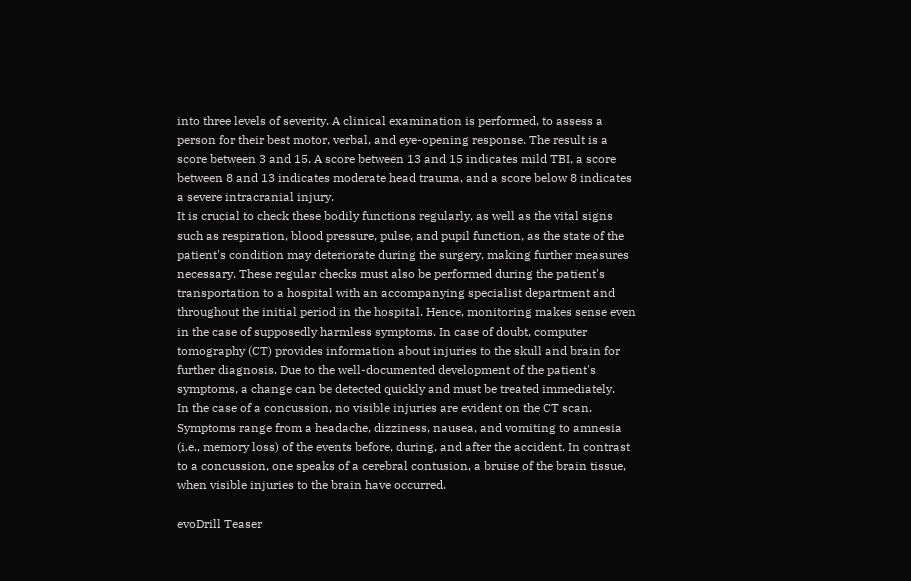into three levels of severity. A clinical examination is performed, to assess a person for their best motor, verbal, and eye-opening response. The result is a score between 3 and 15. A score between 13 and 15 indicates mild TBI, a score between 8 and 13 indicates moderate head trauma, and a score below 8 indicates a severe intracranial injury.
It is crucial to check these bodily functions regularly, as well as the vital signs such as respiration, blood pressure, pulse, and pupil function, as the state of the patient's condition may deteriorate during the surgery, making further measures necessary. These regular checks must also be performed during the patient's transportation to a hospital with an accompanying specialist department and throughout the initial period in the hospital. Hence, monitoring makes sense even in the case of supposedly harmless symptoms. In case of doubt, computer tomography (CT) provides information about injuries to the skull and brain for further diagnosis. Due to the well-documented development of the patient's symptoms, a change can be detected quickly and must be treated immediately.
In the case of a concussion, no visible injuries are evident on the CT scan. Symptoms range from a headache, dizziness, nausea, and vomiting to amnesia (i.e., memory loss) of the events before, during, and after the accident. In contrast to a concussion, one speaks of a cerebral contusion, a bruise of the brain tissue, when visible injuries to the brain have occurred.

evoDrill Teaser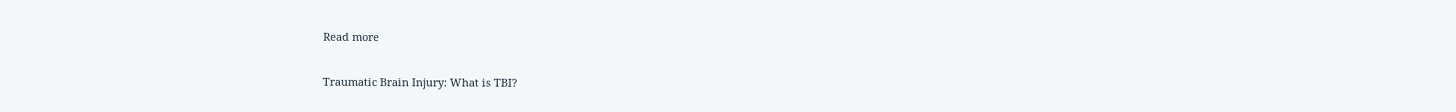Read more

Traumatic Brain Injury: What is TBI?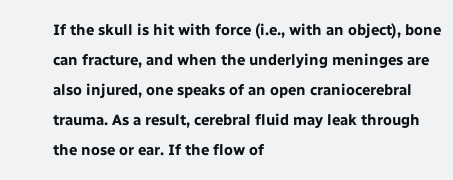If the skull is hit with force (i.e., with an object), bone can fracture, and when the underlying meninges are also injured, one speaks of an open craniocerebral trauma. As a result, cerebral fluid may leak through the nose or ear. If the flow of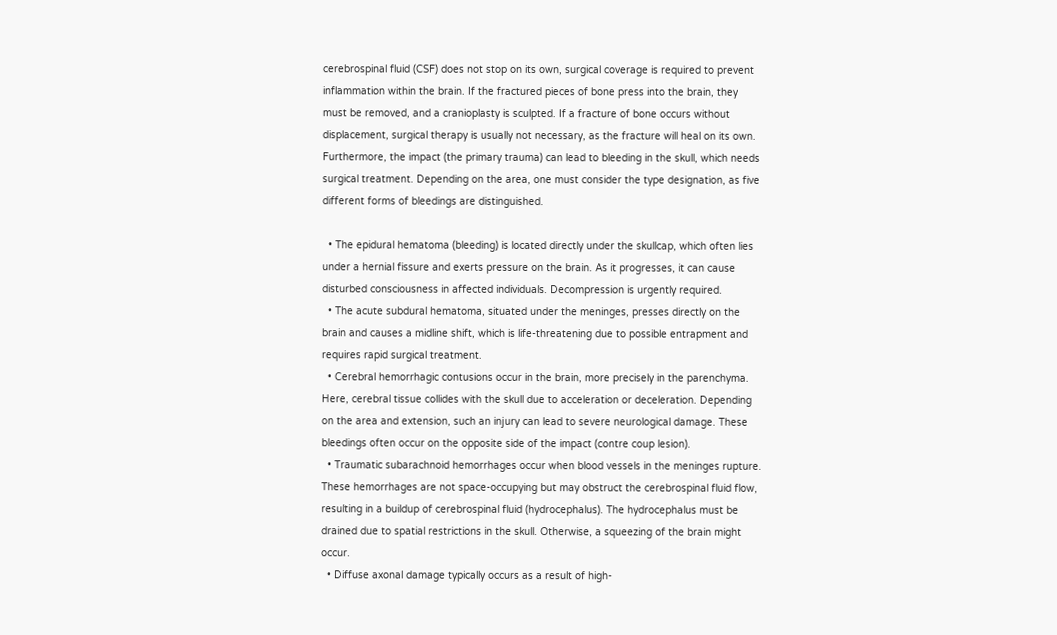cerebrospinal fluid (CSF) does not stop on its own, surgical coverage is required to prevent inflammation within the brain. If the fractured pieces of bone press into the brain, they must be removed, and a cranioplasty is sculpted. If a fracture of bone occurs without displacement, surgical therapy is usually not necessary, as the fracture will heal on its own.
Furthermore, the impact (the primary trauma) can lead to bleeding in the skull, which needs surgical treatment. Depending on the area, one must consider the type designation, as five different forms of bleedings are distinguished.

  • The epidural hematoma (bleeding) is located directly under the skullcap, which often lies under a hernial fissure and exerts pressure on the brain. As it progresses, it can cause disturbed consciousness in affected individuals. Decompression is urgently required.
  • The acute subdural hematoma, situated under the meninges, presses directly on the brain and causes a midline shift, which is life-threatening due to possible entrapment and requires rapid surgical treatment.
  • Cerebral hemorrhagic contusions occur in the brain, more precisely in the parenchyma. Here, cerebral tissue collides with the skull due to acceleration or deceleration. Depending on the area and extension, such an injury can lead to severe neurological damage. These bleedings often occur on the opposite side of the impact (contre coup lesion).
  • Traumatic subarachnoid hemorrhages occur when blood vessels in the meninges rupture. These hemorrhages are not space-occupying but may obstruct the cerebrospinal fluid flow, resulting in a buildup of cerebrospinal fluid (hydrocephalus). The hydrocephalus must be drained due to spatial restrictions in the skull. Otherwise, a squeezing of the brain might occur.
  • Diffuse axonal damage typically occurs as a result of high-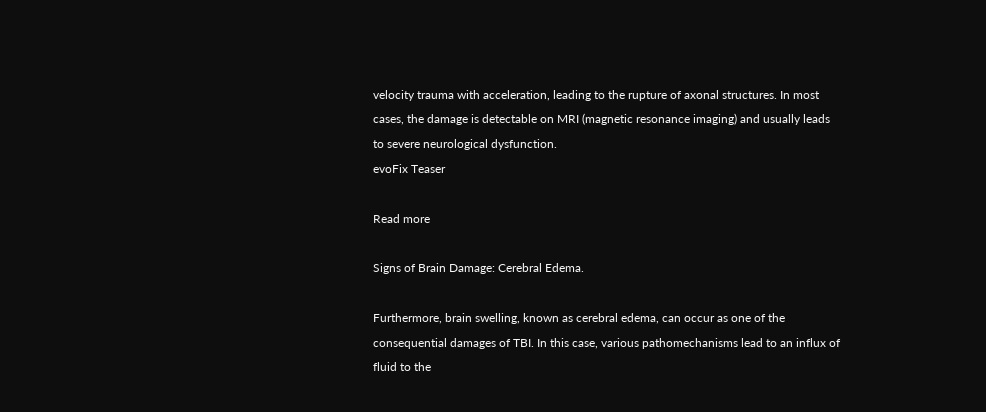velocity trauma with acceleration, leading to the rupture of axonal structures. In most cases, the damage is detectable on MRI (magnetic resonance imaging) and usually leads to severe neurological dysfunction.
evoFix Teaser

Read more

Signs of Brain Damage: Cerebral Edema.

Furthermore, brain swelling, known as cerebral edema, can occur as one of the consequential damages of TBI. In this case, various pathomechanisms lead to an influx of fluid to the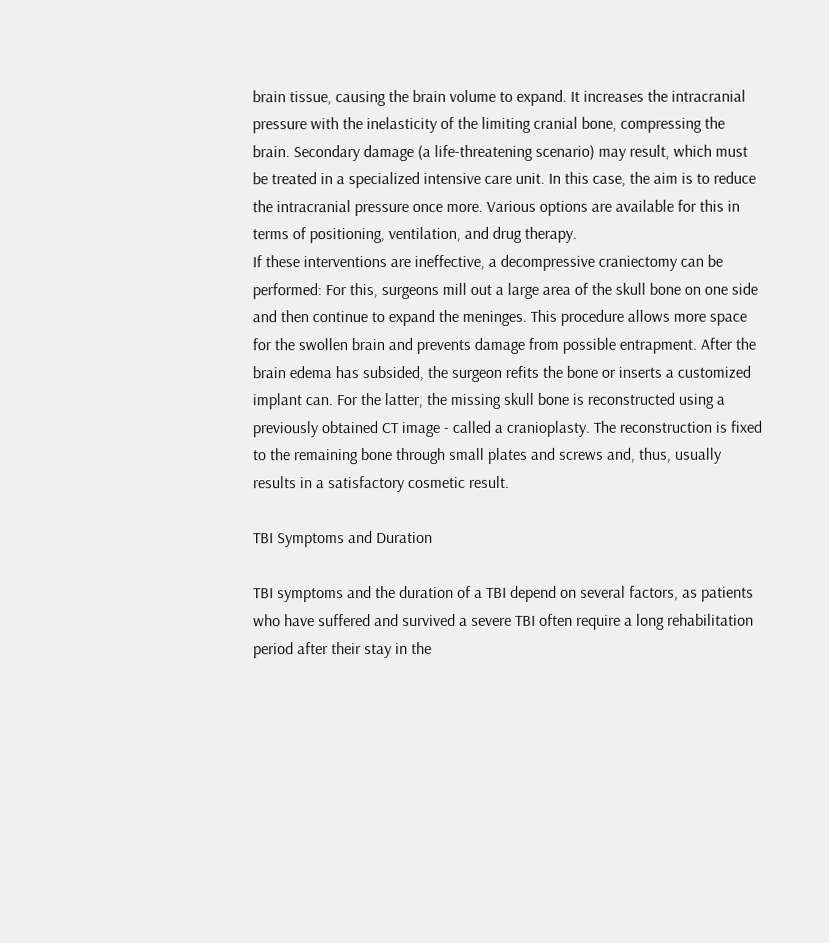brain tissue, causing the brain volume to expand. It increases the intracranial pressure with the inelasticity of the limiting cranial bone, compressing the brain. Secondary damage (a life-threatening scenario) may result, which must be treated in a specialized intensive care unit. In this case, the aim is to reduce the intracranial pressure once more. Various options are available for this in terms of positioning, ventilation, and drug therapy.
If these interventions are ineffective, a decompressive craniectomy can be performed: For this, surgeons mill out a large area of the skull bone on one side and then continue to expand the meninges. This procedure allows more space for the swollen brain and prevents damage from possible entrapment. After the brain edema has subsided, the surgeon refits the bone or inserts a customized implant can. For the latter, the missing skull bone is reconstructed using a previously obtained CT image - called a cranioplasty. The reconstruction is fixed to the remaining bone through small plates and screws and, thus, usually results in a satisfactory cosmetic result.

TBI Symptoms and Duration

TBI symptoms and the duration of a TBI depend on several factors, as patients who have suffered and survived a severe TBI often require a long rehabilitation period after their stay in the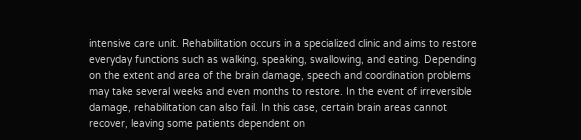intensive care unit. Rehabilitation occurs in a specialized clinic and aims to restore everyday functions such as walking, speaking, swallowing, and eating. Depending on the extent and area of the brain damage, speech and coordination problems may take several weeks and even months to restore. In the event of irreversible damage, rehabilitation can also fail. In this case, certain brain areas cannot recover, leaving some patients dependent on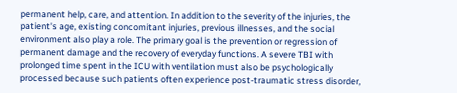permanent help, care, and attention. In addition to the severity of the injuries, the patient's age, existing concomitant injuries, previous illnesses, and the social environment also play a role. The primary goal is the prevention or regression of permanent damage and the recovery of everyday functions. A severe TBI with prolonged time spent in the ICU with ventilation must also be psychologically processed because such patients often experience post-traumatic stress disorder,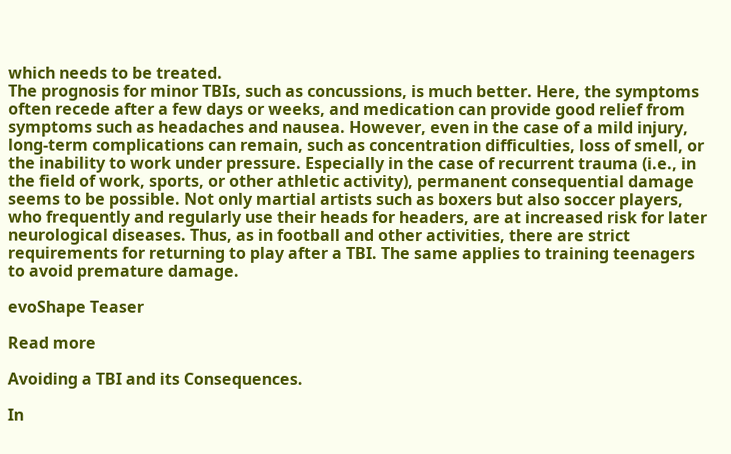which needs to be treated.
The prognosis for minor TBIs, such as concussions, is much better. Here, the symptoms often recede after a few days or weeks, and medication can provide good relief from symptoms such as headaches and nausea. However, even in the case of a mild injury, long-term complications can remain, such as concentration difficulties, loss of smell, or the inability to work under pressure. Especially in the case of recurrent trauma (i.e., in the field of work, sports, or other athletic activity), permanent consequential damage seems to be possible. Not only martial artists such as boxers but also soccer players, who frequently and regularly use their heads for headers, are at increased risk for later neurological diseases. Thus, as in football and other activities, there are strict requirements for returning to play after a TBI. The same applies to training teenagers to avoid premature damage.

evoShape Teaser

Read more

Avoiding a TBI and its Consequences.

In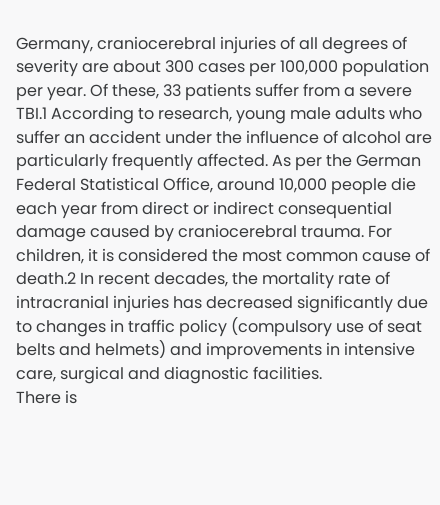Germany, craniocerebral injuries of all degrees of severity are about 300 cases per 100,000 population per year. Of these, 33 patients suffer from a severe TBI.1 According to research, young male adults who suffer an accident under the influence of alcohol are particularly frequently affected. As per the German Federal Statistical Office, around 10,000 people die each year from direct or indirect consequential damage caused by craniocerebral trauma. For children, it is considered the most common cause of death.2 In recent decades, the mortality rate of intracranial injuries has decreased significantly due to changes in traffic policy (compulsory use of seat belts and helmets) and improvements in intensive care, surgical and diagnostic facilities.
There is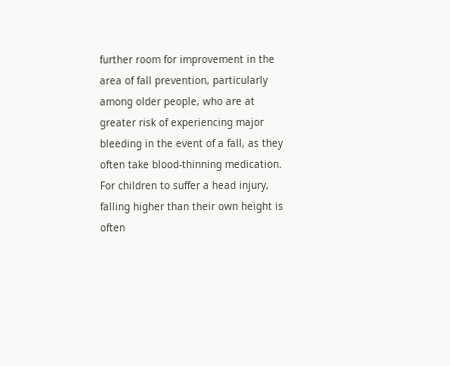further room for improvement in the area of fall prevention, particularly among older people, who are at greater risk of experiencing major bleeding in the event of a fall, as they often take blood-thinning medication.
For children to suffer a head injury, falling higher than their own height is often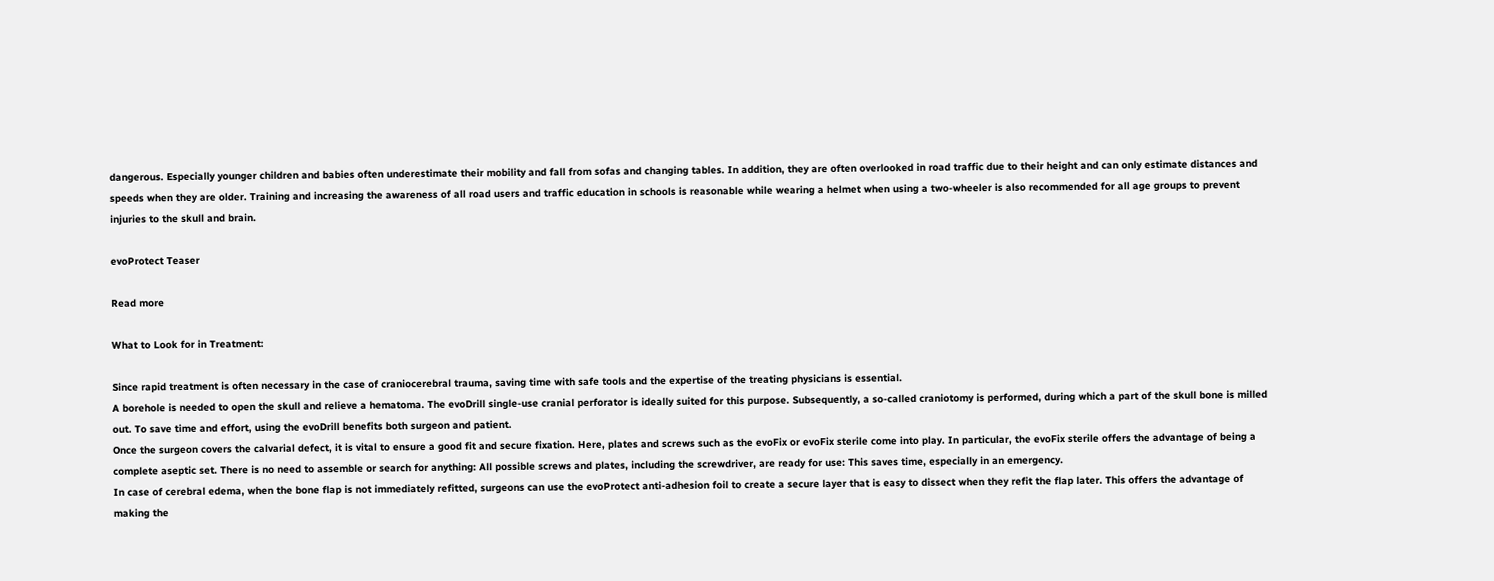dangerous. Especially younger children and babies often underestimate their mobility and fall from sofas and changing tables. In addition, they are often overlooked in road traffic due to their height and can only estimate distances and speeds when they are older. Training and increasing the awareness of all road users and traffic education in schools is reasonable while wearing a helmet when using a two-wheeler is also recommended for all age groups to prevent injuries to the skull and brain.

evoProtect Teaser

Read more

What to Look for in Treatment:

Since rapid treatment is often necessary in the case of craniocerebral trauma, saving time with safe tools and the expertise of the treating physicians is essential.
A borehole is needed to open the skull and relieve a hematoma. The evoDrill single-use cranial perforator is ideally suited for this purpose. Subsequently, a so-called craniotomy is performed, during which a part of the skull bone is milled out. To save time and effort, using the evoDrill benefits both surgeon and patient.
Once the surgeon covers the calvarial defect, it is vital to ensure a good fit and secure fixation. Here, plates and screws such as the evoFix or evoFix sterile come into play. In particular, the evoFix sterile offers the advantage of being a complete aseptic set. There is no need to assemble or search for anything: All possible screws and plates, including the screwdriver, are ready for use: This saves time, especially in an emergency.
In case of cerebral edema, when the bone flap is not immediately refitted, surgeons can use the evoProtect anti-adhesion foil to create a secure layer that is easy to dissect when they refit the flap later. This offers the advantage of making the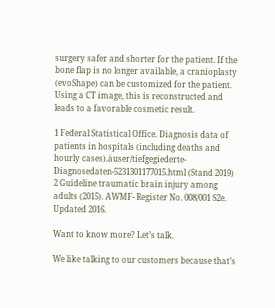surgery safer and shorter for the patient. If the bone flap is no longer available, a cranioplasty (evoShape) can be customized for the patient. Using a CT image, this is reconstructed and leads to a favorable cosmetic result.

1 Federal Statistical Office. Diagnosis data of patients in hospitals (including deaths and hourly cases).äuser/tiefgegiederte-Diagnosedaten-5231301177015.html (Stand 2019)
2 Guideline traumatic brain injury among adults (2015). AWMF- Register No. 008/001 S2e. Updated 2016.

Want to know more? Let’s talk.

We like talking to our customers because that’s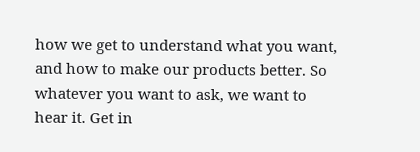how we get to understand what you want, and how to make our products better. So whatever you want to ask, we want to hear it. Get in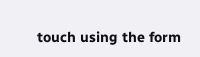touch using the form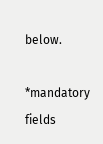below.

*mandatory fields